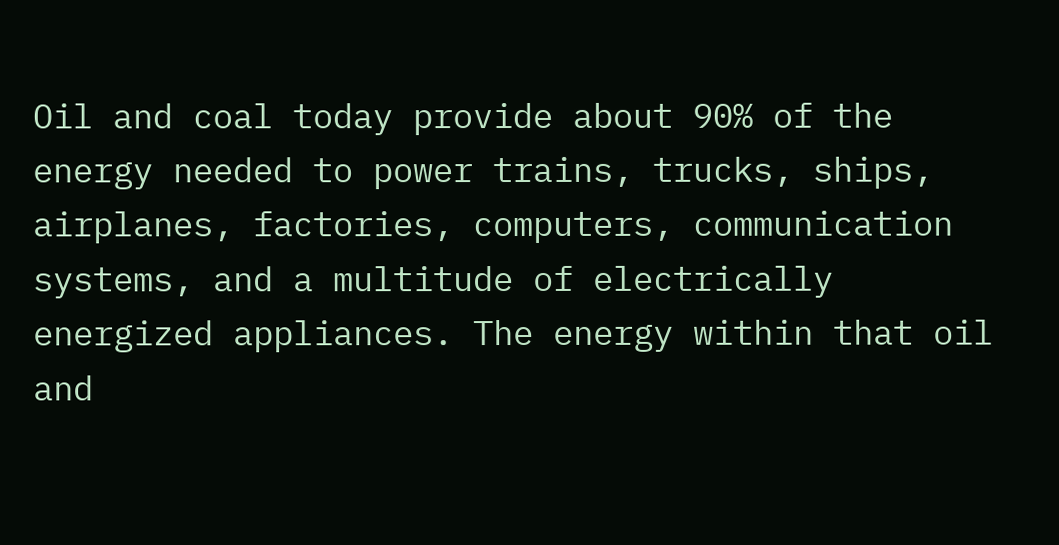Oil and coal today provide about 90% of the energy needed to power trains, trucks, ships, airplanes, factories, computers, communication systems, and a multitude of electrically energized appliances. The energy within that oil and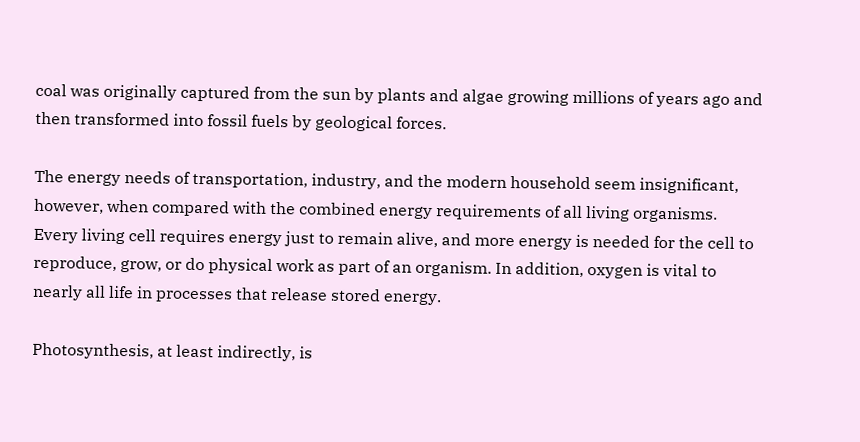coal was originally captured from the sun by plants and algae growing millions of years ago and then transformed into fossil fuels by geological forces.

The energy needs of transportation, industry, and the modern household seem insignificant, however, when compared with the combined energy requirements of all living organisms. Every living cell requires energy just to remain alive, and more energy is needed for the cell to reproduce, grow, or do physical work as part of an organism. In addition, oxygen is vital to nearly all life in processes that release stored energy.

Photosynthesis, at least indirectly, is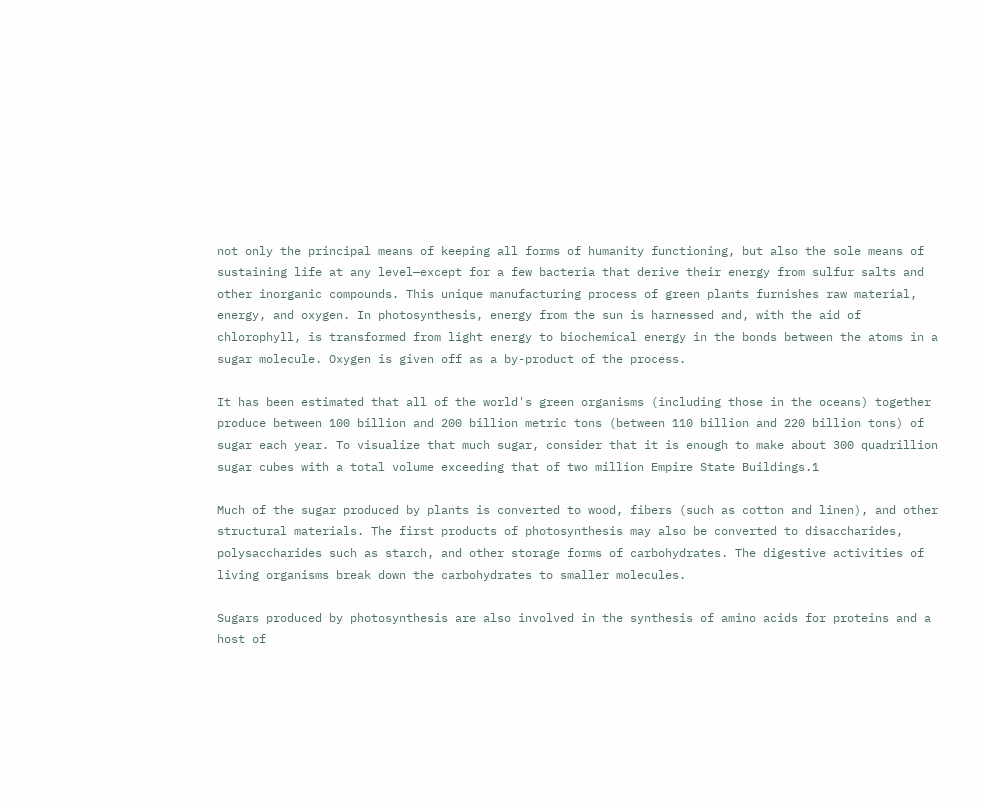not only the principal means of keeping all forms of humanity functioning, but also the sole means of sustaining life at any level—except for a few bacteria that derive their energy from sulfur salts and other inorganic compounds. This unique manufacturing process of green plants furnishes raw material, energy, and oxygen. In photosynthesis, energy from the sun is harnessed and, with the aid of chlorophyll, is transformed from light energy to biochemical energy in the bonds between the atoms in a sugar molecule. Oxygen is given off as a by-product of the process.

It has been estimated that all of the world's green organisms (including those in the oceans) together produce between 100 billion and 200 billion metric tons (between 110 billion and 220 billion tons) of sugar each year. To visualize that much sugar, consider that it is enough to make about 300 quadrillion sugar cubes with a total volume exceeding that of two million Empire State Buildings.1

Much of the sugar produced by plants is converted to wood, fibers (such as cotton and linen), and other structural materials. The first products of photosynthesis may also be converted to disaccharides, polysaccharides such as starch, and other storage forms of carbohydrates. The digestive activities of living organisms break down the carbohydrates to smaller molecules.

Sugars produced by photosynthesis are also involved in the synthesis of amino acids for proteins and a host of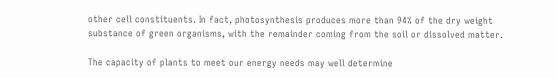other cell constituents. In fact, photosynthesis produces more than 94% of the dry weight substance of green organisms, with the remainder coming from the soil or dissolved matter.

The capacity of plants to meet our energy needs may well determine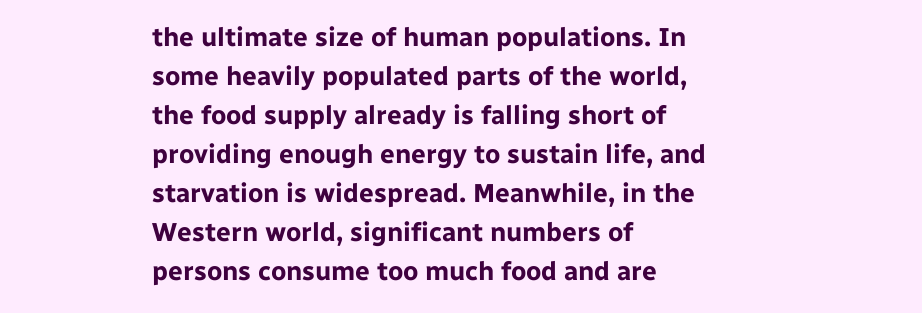the ultimate size of human populations. In some heavily populated parts of the world, the food supply already is falling short of providing enough energy to sustain life, and starvation is widespread. Meanwhile, in the Western world, significant numbers of persons consume too much food and are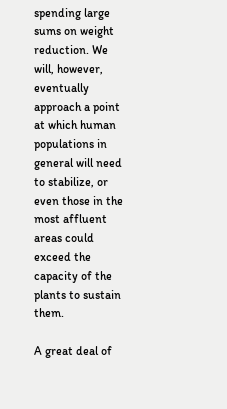spending large sums on weight reduction. We will, however, eventually approach a point at which human populations in general will need to stabilize, or even those in the most affluent areas could exceed the capacity of the plants to sustain them.

A great deal of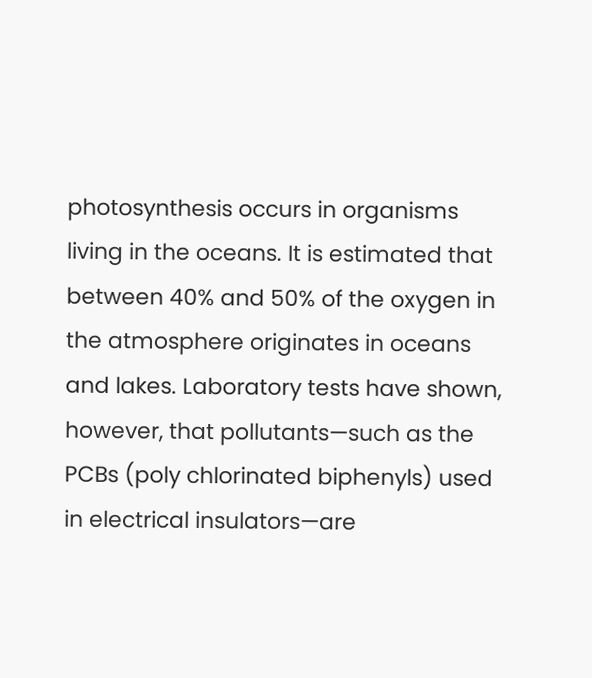photosynthesis occurs in organisms living in the oceans. It is estimated that between 40% and 50% of the oxygen in the atmosphere originates in oceans and lakes. Laboratory tests have shown, however, that pollutants—such as the PCBs (poly chlorinated biphenyls) used in electrical insulators—are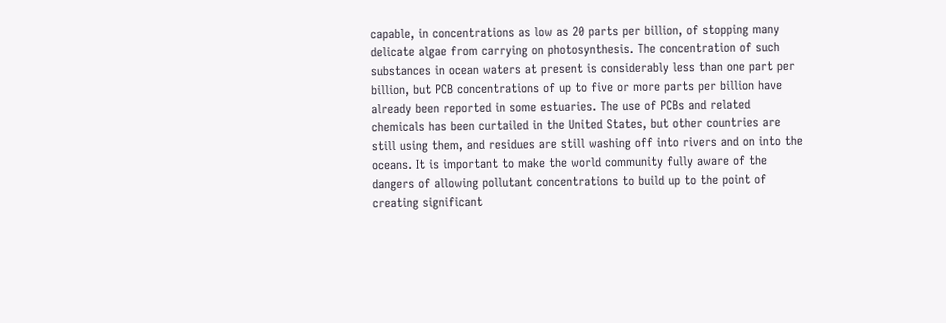capable, in concentrations as low as 20 parts per billion, of stopping many delicate algae from carrying on photosynthesis. The concentration of such substances in ocean waters at present is considerably less than one part per billion, but PCB concentrations of up to five or more parts per billion have already been reported in some estuaries. The use of PCBs and related chemicals has been curtailed in the United States, but other countries are still using them, and residues are still washing off into rivers and on into the oceans. It is important to make the world community fully aware of the dangers of allowing pollutant concentrations to build up to the point of creating significant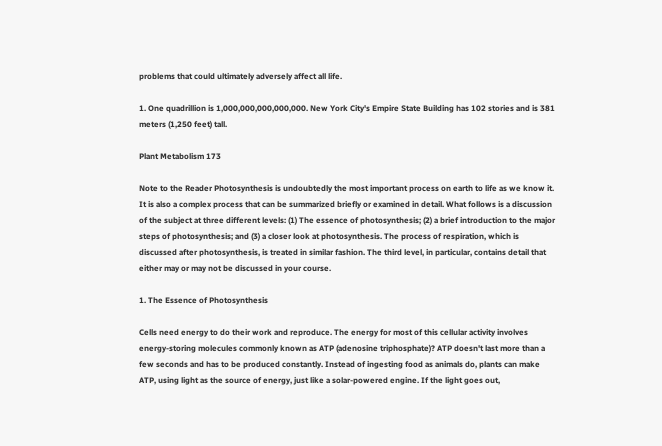problems that could ultimately adversely affect all life.

1. One quadrillion is 1,000,000,000,000,000. New York City's Empire State Building has 102 stories and is 381 meters (1,250 feet) tall.

Plant Metabolism 173

Note to the Reader Photosynthesis is undoubtedly the most important process on earth to life as we know it. It is also a complex process that can be summarized briefly or examined in detail. What follows is a discussion of the subject at three different levels: (1) The essence of photosynthesis; (2) a brief introduction to the major steps of photosynthesis; and (3) a closer look at photosynthesis. The process of respiration, which is discussed after photosynthesis, is treated in similar fashion. The third level, in particular, contains detail that either may or may not be discussed in your course.

1. The Essence of Photosynthesis

Cells need energy to do their work and reproduce. The energy for most of this cellular activity involves energy-storing molecules commonly known as ATP (adenosine triphosphate)? ATP doesn't last more than a few seconds and has to be produced constantly. Instead of ingesting food as animals do, plants can make ATP, using light as the source of energy, just like a solar-powered engine. If the light goes out,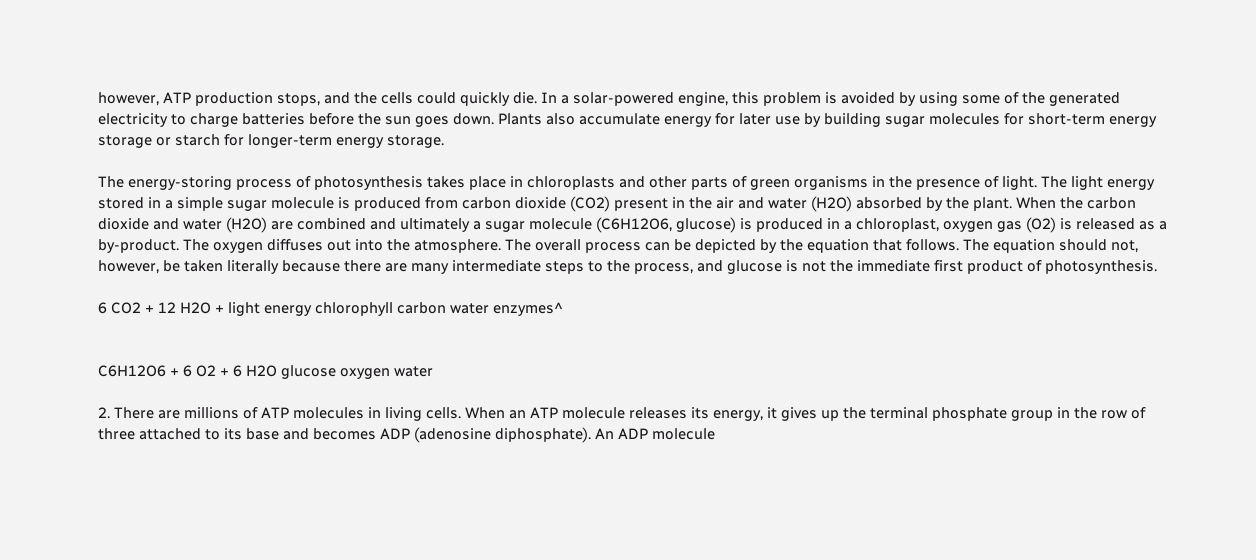however, ATP production stops, and the cells could quickly die. In a solar-powered engine, this problem is avoided by using some of the generated electricity to charge batteries before the sun goes down. Plants also accumulate energy for later use by building sugar molecules for short-term energy storage or starch for longer-term energy storage.

The energy-storing process of photosynthesis takes place in chloroplasts and other parts of green organisms in the presence of light. The light energy stored in a simple sugar molecule is produced from carbon dioxide (CO2) present in the air and water (H2O) absorbed by the plant. When the carbon dioxide and water (H2O) are combined and ultimately a sugar molecule (C6H12O6, glucose) is produced in a chloroplast, oxygen gas (O2) is released as a by-product. The oxygen diffuses out into the atmosphere. The overall process can be depicted by the equation that follows. The equation should not, however, be taken literally because there are many intermediate steps to the process, and glucose is not the immediate first product of photosynthesis.

6 CO2 + 12 H2O + light energy chlorophyll carbon water enzymes^


C6H12O6 + 6 O2 + 6 H2O glucose oxygen water

2. There are millions of ATP molecules in living cells. When an ATP molecule releases its energy, it gives up the terminal phosphate group in the row of three attached to its base and becomes ADP (adenosine diphosphate). An ADP molecule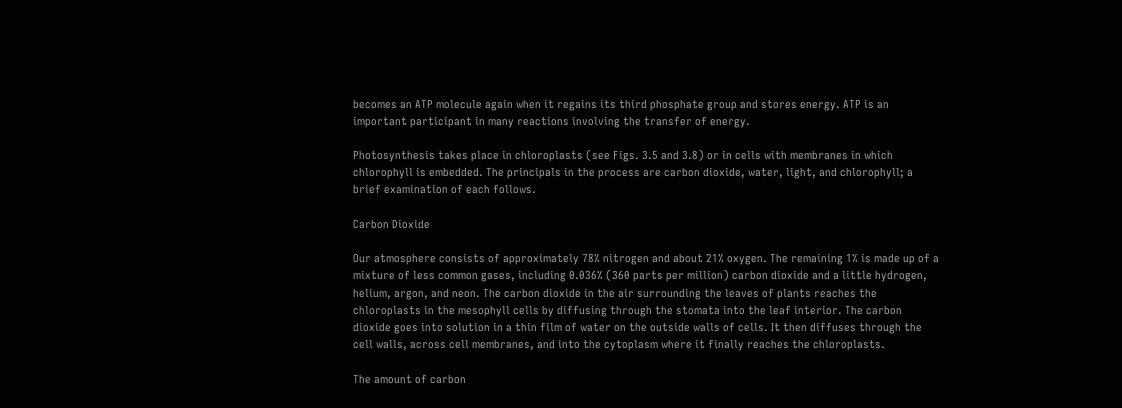becomes an ATP molecule again when it regains its third phosphate group and stores energy. ATP is an important participant in many reactions involving the transfer of energy.

Photosynthesis takes place in chloroplasts (see Figs. 3.5 and 3.8) or in cells with membranes in which chlorophyll is embedded. The principals in the process are carbon dioxide, water, light, and chlorophyll; a brief examination of each follows.

Carbon Dioxide

Our atmosphere consists of approximately 78% nitrogen and about 21% oxygen. The remaining 1% is made up of a mixture of less common gases, including 0.036% (360 parts per million) carbon dioxide and a little hydrogen, helium, argon, and neon. The carbon dioxide in the air surrounding the leaves of plants reaches the chloroplasts in the mesophyll cells by diffusing through the stomata into the leaf interior. The carbon dioxide goes into solution in a thin film of water on the outside walls of cells. It then diffuses through the cell walls, across cell membranes, and into the cytoplasm where it finally reaches the chloroplasts.

The amount of carbon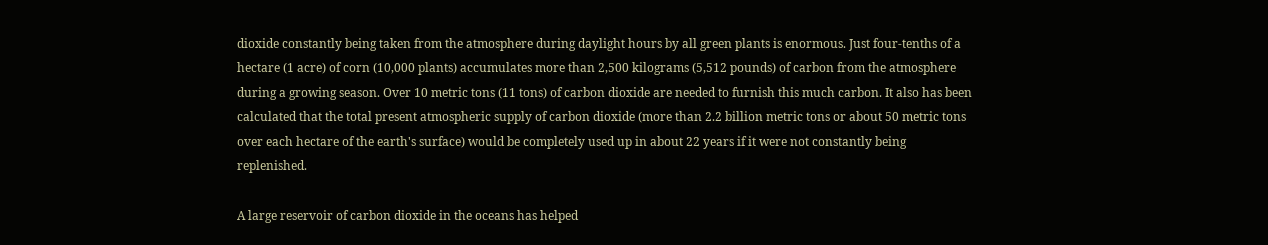dioxide constantly being taken from the atmosphere during daylight hours by all green plants is enormous. Just four-tenths of a hectare (1 acre) of corn (10,000 plants) accumulates more than 2,500 kilograms (5,512 pounds) of carbon from the atmosphere during a growing season. Over 10 metric tons (11 tons) of carbon dioxide are needed to furnish this much carbon. It also has been calculated that the total present atmospheric supply of carbon dioxide (more than 2.2 billion metric tons or about 50 metric tons over each hectare of the earth's surface) would be completely used up in about 22 years if it were not constantly being replenished.

A large reservoir of carbon dioxide in the oceans has helped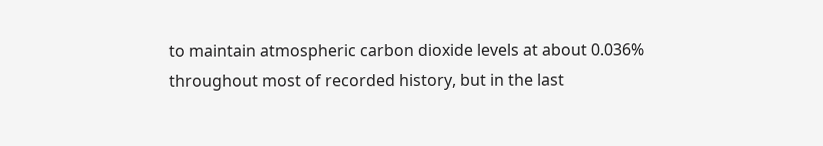to maintain atmospheric carbon dioxide levels at about 0.036% throughout most of recorded history, but in the last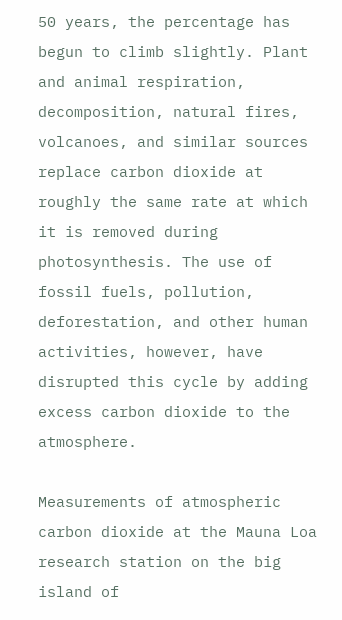50 years, the percentage has begun to climb slightly. Plant and animal respiration, decomposition, natural fires, volcanoes, and similar sources replace carbon dioxide at roughly the same rate at which it is removed during photosynthesis. The use of fossil fuels, pollution, deforestation, and other human activities, however, have disrupted this cycle by adding excess carbon dioxide to the atmosphere.

Measurements of atmospheric carbon dioxide at the Mauna Loa research station on the big island of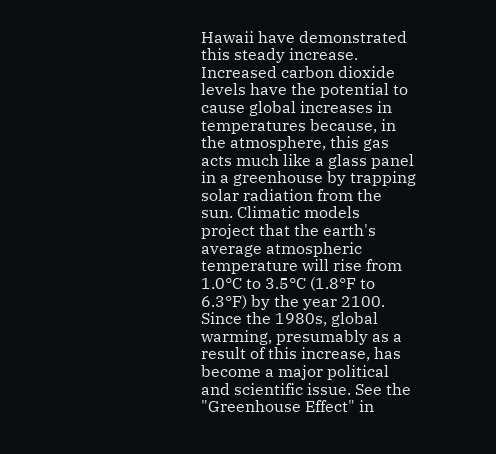Hawaii have demonstrated this steady increase. Increased carbon dioxide levels have the potential to cause global increases in temperatures because, in the atmosphere, this gas acts much like a glass panel in a greenhouse by trapping solar radiation from the sun. Climatic models project that the earth's average atmospheric temperature will rise from 1.0°C to 3.5°C (1.8°F to 6.3°F) by the year 2100. Since the 1980s, global warming, presumably as a result of this increase, has become a major political and scientific issue. See the "Greenhouse Effect" in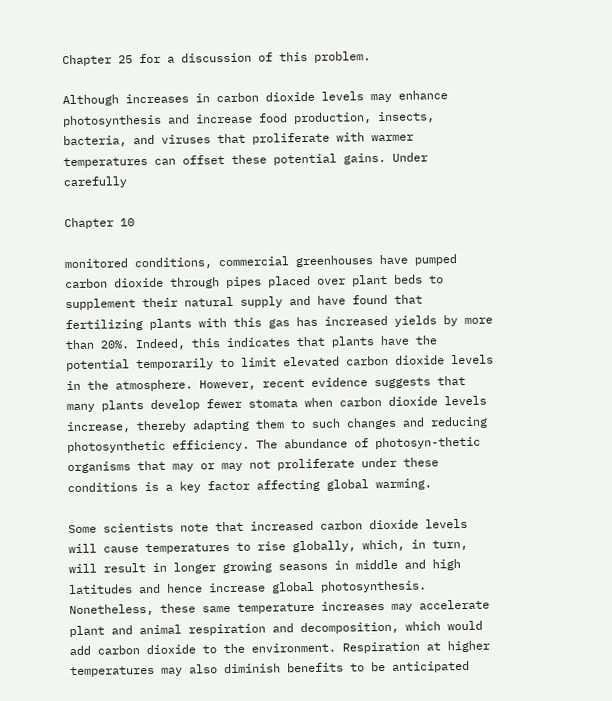Chapter 25 for a discussion of this problem.

Although increases in carbon dioxide levels may enhance photosynthesis and increase food production, insects, bacteria, and viruses that proliferate with warmer temperatures can offset these potential gains. Under carefully

Chapter 10

monitored conditions, commercial greenhouses have pumped carbon dioxide through pipes placed over plant beds to supplement their natural supply and have found that fertilizing plants with this gas has increased yields by more than 20%. Indeed, this indicates that plants have the potential temporarily to limit elevated carbon dioxide levels in the atmosphere. However, recent evidence suggests that many plants develop fewer stomata when carbon dioxide levels increase, thereby adapting them to such changes and reducing photosynthetic efficiency. The abundance of photosyn-thetic organisms that may or may not proliferate under these conditions is a key factor affecting global warming.

Some scientists note that increased carbon dioxide levels will cause temperatures to rise globally, which, in turn, will result in longer growing seasons in middle and high latitudes and hence increase global photosynthesis. Nonetheless, these same temperature increases may accelerate plant and animal respiration and decomposition, which would add carbon dioxide to the environment. Respiration at higher temperatures may also diminish benefits to be anticipated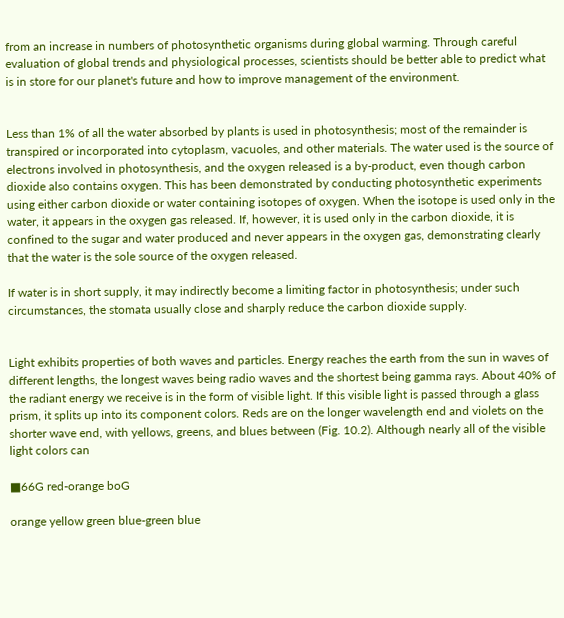from an increase in numbers of photosynthetic organisms during global warming. Through careful evaluation of global trends and physiological processes, scientists should be better able to predict what is in store for our planet's future and how to improve management of the environment.


Less than 1% of all the water absorbed by plants is used in photosynthesis; most of the remainder is transpired or incorporated into cytoplasm, vacuoles, and other materials. The water used is the source of electrons involved in photosynthesis, and the oxygen released is a by-product, even though carbon dioxide also contains oxygen. This has been demonstrated by conducting photosynthetic experiments using either carbon dioxide or water containing isotopes of oxygen. When the isotope is used only in the water, it appears in the oxygen gas released. If, however, it is used only in the carbon dioxide, it is confined to the sugar and water produced and never appears in the oxygen gas, demonstrating clearly that the water is the sole source of the oxygen released.

If water is in short supply, it may indirectly become a limiting factor in photosynthesis; under such circumstances, the stomata usually close and sharply reduce the carbon dioxide supply.


Light exhibits properties of both waves and particles. Energy reaches the earth from the sun in waves of different lengths, the longest waves being radio waves and the shortest being gamma rays. About 40% of the radiant energy we receive is in the form of visible light. If this visible light is passed through a glass prism, it splits up into its component colors. Reds are on the longer wavelength end and violets on the shorter wave end, with yellows, greens, and blues between (Fig. 10.2). Although nearly all of the visible light colors can

■66G red-orange boG

orange yellow green blue-green blue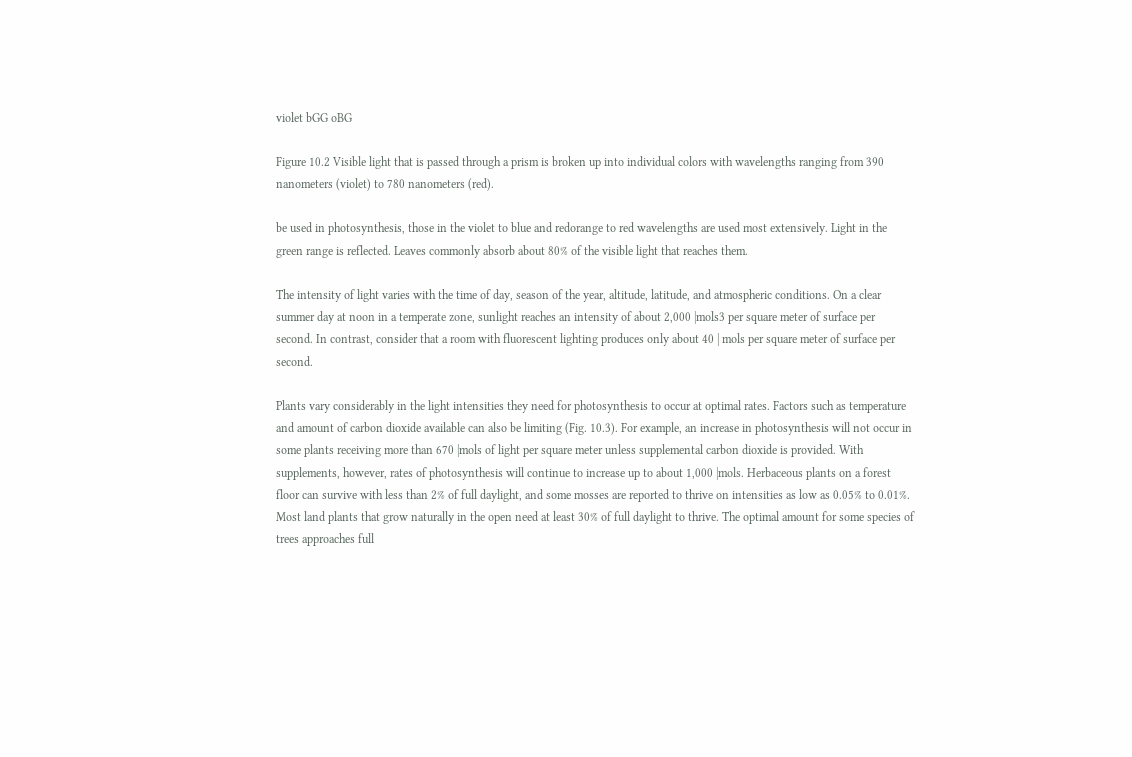violet bGG oBG

Figure 10.2 Visible light that is passed through a prism is broken up into individual colors with wavelengths ranging from 390 nanometers (violet) to 780 nanometers (red).

be used in photosynthesis, those in the violet to blue and redorange to red wavelengths are used most extensively. Light in the green range is reflected. Leaves commonly absorb about 80% of the visible light that reaches them.

The intensity of light varies with the time of day, season of the year, altitude, latitude, and atmospheric conditions. On a clear summer day at noon in a temperate zone, sunlight reaches an intensity of about 2,000 |mols3 per square meter of surface per second. In contrast, consider that a room with fluorescent lighting produces only about 40 | mols per square meter of surface per second.

Plants vary considerably in the light intensities they need for photosynthesis to occur at optimal rates. Factors such as temperature and amount of carbon dioxide available can also be limiting (Fig. 10.3). For example, an increase in photosynthesis will not occur in some plants receiving more than 670 |mols of light per square meter unless supplemental carbon dioxide is provided. With supplements, however, rates of photosynthesis will continue to increase up to about 1,000 |mols. Herbaceous plants on a forest floor can survive with less than 2% of full daylight, and some mosses are reported to thrive on intensities as low as 0.05% to 0.01%. Most land plants that grow naturally in the open need at least 30% of full daylight to thrive. The optimal amount for some species of trees approaches full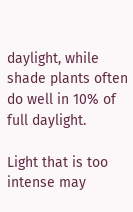daylight, while shade plants often do well in 10% of full daylight.

Light that is too intense may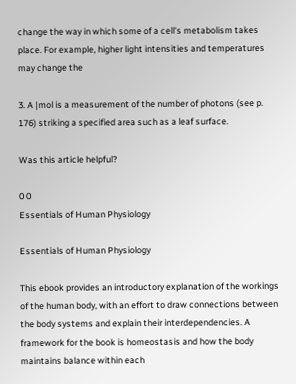change the way in which some of a cell's metabolism takes place. For example, higher light intensities and temperatures may change the

3. A |mol is a measurement of the number of photons (see p. 176) striking a specified area such as a leaf surface.

Was this article helpful?

0 0
Essentials of Human Physiology

Essentials of Human Physiology

This ebook provides an introductory explanation of the workings of the human body, with an effort to draw connections between the body systems and explain their interdependencies. A framework for the book is homeostasis and how the body maintains balance within each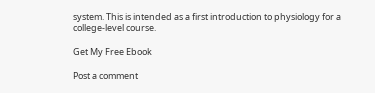system. This is intended as a first introduction to physiology for a college-level course.

Get My Free Ebook

Post a comment